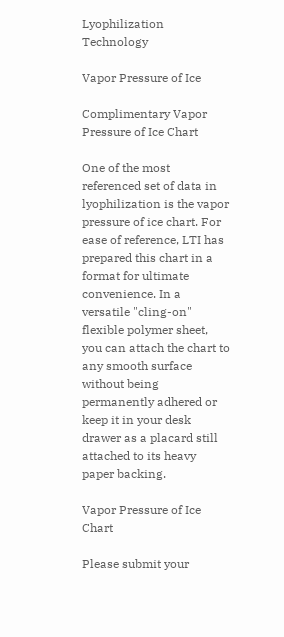Lyophilization Technology

Vapor Pressure of Ice

Complimentary Vapor Pressure of Ice Chart

One of the most referenced set of data in lyophilization is the vapor pressure of ice chart. For ease of reference, LTI has prepared this chart in a format for ultimate convenience. In a versatile "cling-on" flexible polymer sheet, you can attach the chart to any smooth surface without being permanently adhered or keep it in your desk drawer as a placard still attached to its heavy paper backing.

Vapor Pressure of Ice Chart

Please submit your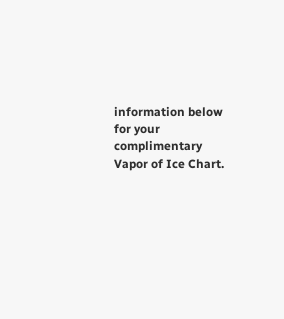information below for your complimentary Vapor of Ice Chart.